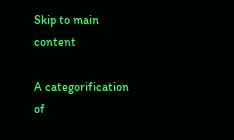Skip to main content

A categorification of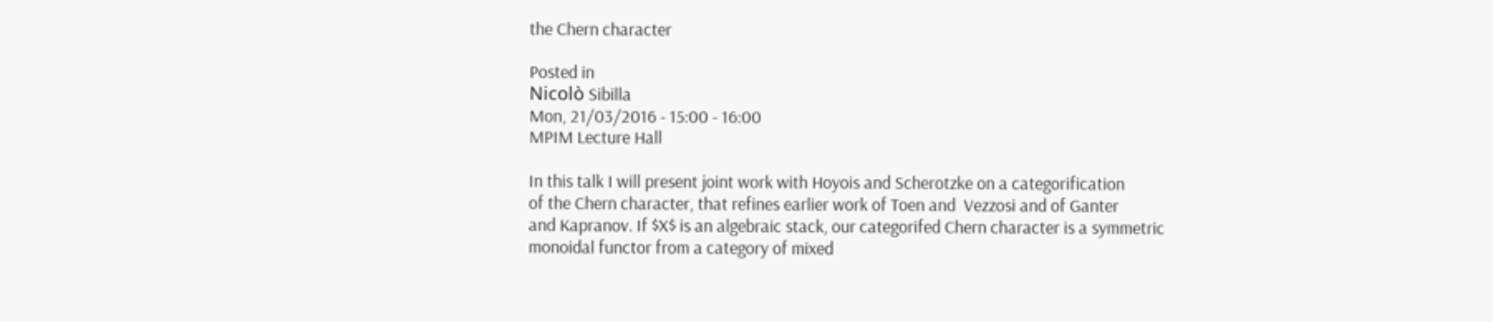the Chern character

Posted in
Nicolò Sibilla
Mon, 21/03/2016 - 15:00 - 16:00
MPIM Lecture Hall

In this talk I will present joint work with Hoyois and Scherotzke on a categorification
of the Chern character, that refines earlier work of Toen and  Vezzosi and of Ganter
and Kapranov. If $X$ is an algebraic stack, our categorifed Chern character is a symmetric
monoidal functor from a category of mixed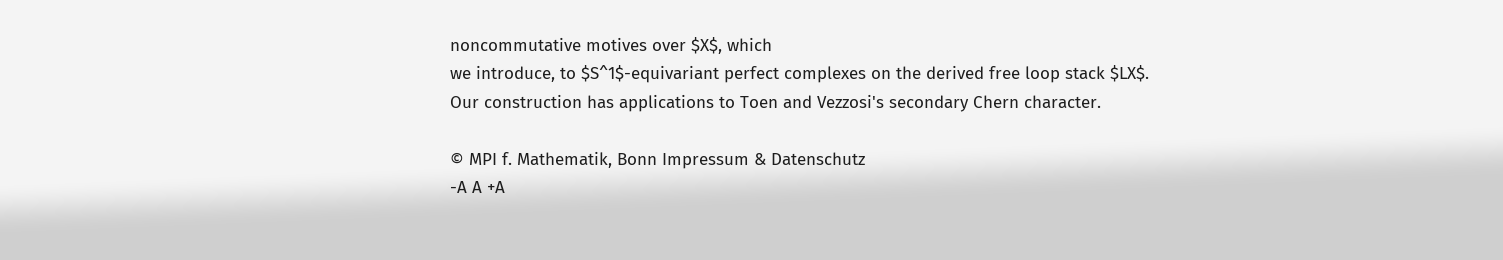noncommutative motives over $X$, which
we introduce, to $S^1$-equivariant perfect complexes on the derived free loop stack $LX$.
Our construction has applications to Toen and Vezzosi's secondary Chern character.

© MPI f. Mathematik, Bonn Impressum & Datenschutz
-A A +A